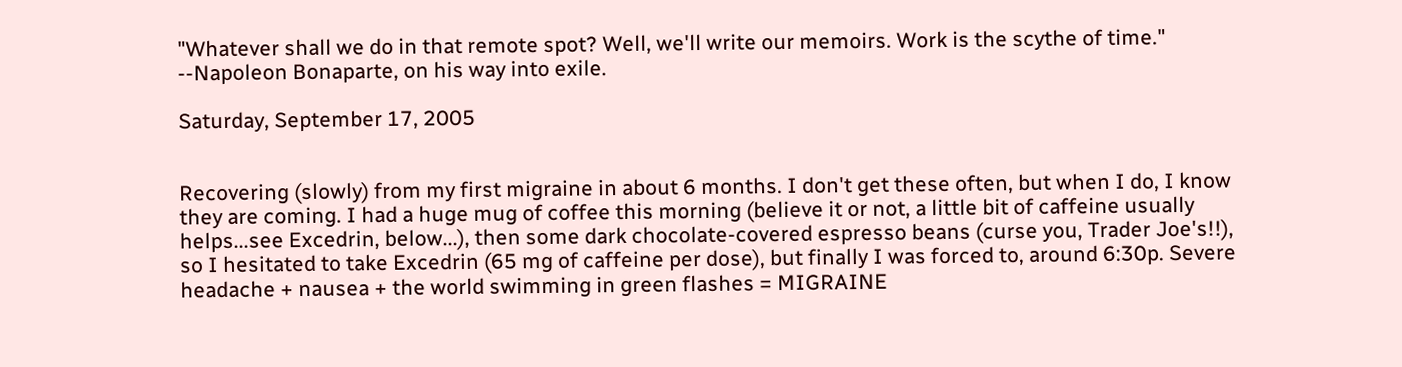"Whatever shall we do in that remote spot? Well, we'll write our memoirs. Work is the scythe of time." --Napoleon Bonaparte, on his way into exile.

Saturday, September 17, 2005


Recovering (slowly) from my first migraine in about 6 months. I don't get these often, but when I do, I know they are coming. I had a huge mug of coffee this morning (believe it or not, a little bit of caffeine usually helps...see Excedrin, below...), then some dark chocolate-covered espresso beans (curse you, Trader Joe's!!), so I hesitated to take Excedrin (65 mg of caffeine per dose), but finally I was forced to, around 6:30p. Severe headache + nausea + the world swimming in green flashes = MIGRAINE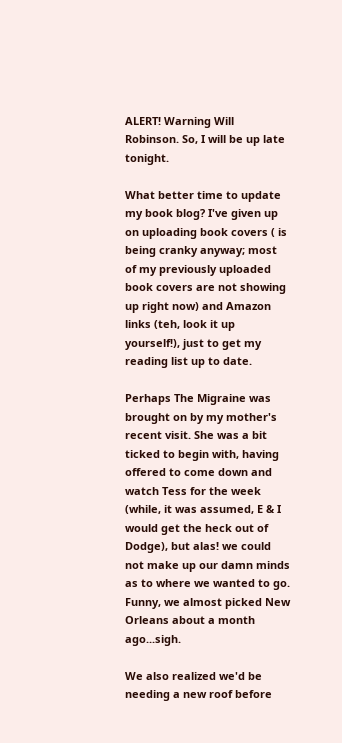ALERT! Warning Will Robinson. So, I will be up late tonight.

What better time to update my book blog? I've given up on uploading book covers ( is being cranky anyway; most of my previously uploaded book covers are not showing up right now) and Amazon links (teh, look it up yourself!), just to get my reading list up to date.

Perhaps The Migraine was brought on by my mother's recent visit. She was a bit ticked to begin with, having offered to come down and watch Tess for the week (while, it was assumed, E & I would get the heck out of Dodge), but alas! we could not make up our damn minds as to where we wanted to go. Funny, we almost picked New Orleans about a month ago...sigh.

We also realized we'd be needing a new roof before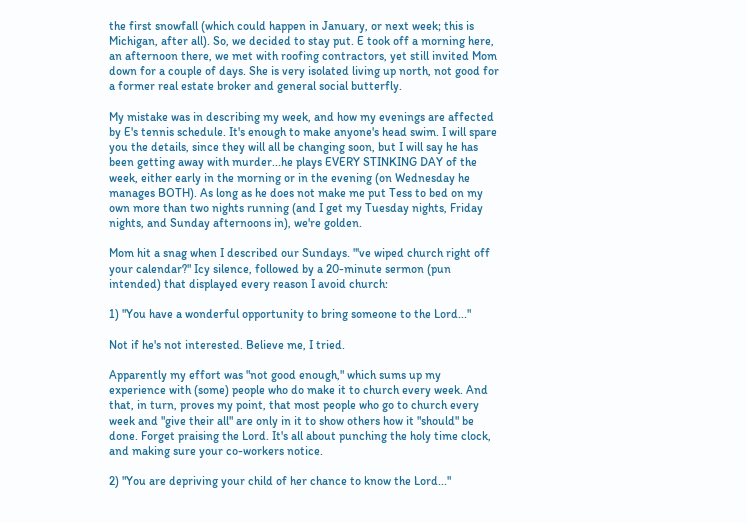the first snowfall (which could happen in January, or next week; this is Michigan, after all). So, we decided to stay put. E took off a morning here, an afternoon there, we met with roofing contractors, yet still invited Mom down for a couple of days. She is very isolated living up north, not good for a former real estate broker and general social butterfly.

My mistake was in describing my week, and how my evenings are affected by E's tennis schedule. It's enough to make anyone's head swim. I will spare you the details, since they will all be changing soon, but I will say he has been getting away with murder...he plays EVERY STINKING DAY of the week, either early in the morning or in the evening (on Wednesday he manages BOTH). As long as he does not make me put Tess to bed on my own more than two nights running (and I get my Tuesday nights, Friday nights, and Sunday afternoons in), we're golden.

Mom hit a snag when I described our Sundays. "'ve wiped church right off your calendar?" Icy silence, followed by a 20-minute sermon (pun intended) that displayed every reason I avoid church:

1) "You have a wonderful opportunity to bring someone to the Lord..."

Not if he's not interested. Believe me, I tried.

Apparently my effort was "not good enough," which sums up my experience with (some) people who do make it to church every week. And that, in turn, proves my point, that most people who go to church every week and "give their all" are only in it to show others how it "should" be done. Forget praising the Lord. It's all about punching the holy time clock, and making sure your co-workers notice.

2) "You are depriving your child of her chance to know the Lord..."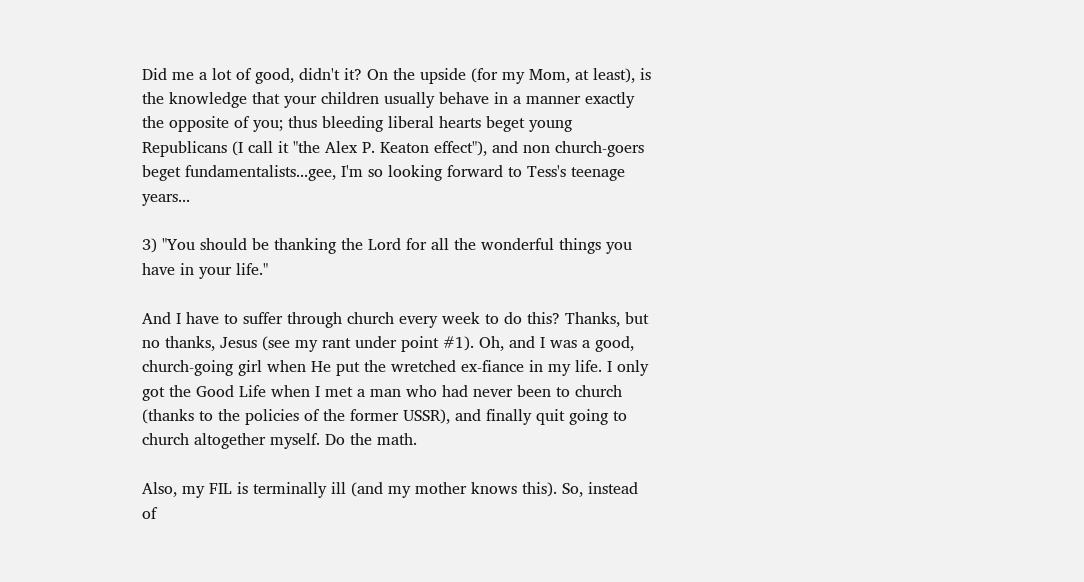Did me a lot of good, didn't it? On the upside (for my Mom, at least), is the knowledge that your children usually behave in a manner exactly the opposite of you; thus bleeding liberal hearts beget young Republicans (I call it "the Alex P. Keaton effect"), and non church-goers beget fundamentalists...gee, I'm so looking forward to Tess's teenage years...

3) "You should be thanking the Lord for all the wonderful things you have in your life."

And I have to suffer through church every week to do this? Thanks, but no thanks, Jesus (see my rant under point #1). Oh, and I was a good, church-going girl when He put the wretched ex-fiance in my life. I only got the Good Life when I met a man who had never been to church (thanks to the policies of the former USSR), and finally quit going to church altogether myself. Do the math.

Also, my FIL is terminally ill (and my mother knows this). So, instead of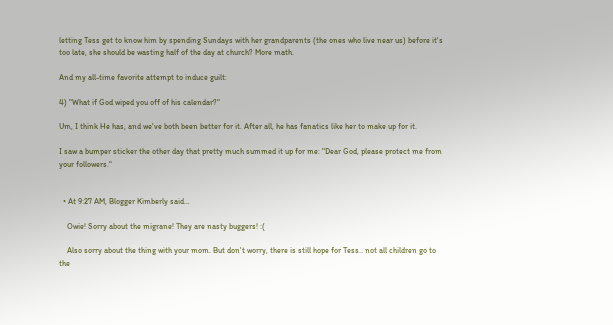letting Tess get to know him by spending Sundays with her grandparents (the ones who live near us) before it's too late, she should be wasting half of the day at church? More math.

And my all-time favorite attempt to induce guilt:

4) "What if God wiped you off of his calendar?"

Um, I think He has, and we've both been better for it. After all, he has fanatics like her to make up for it.

I saw a bumper sticker the other day that pretty much summed it up for me: "Dear God, please protect me from your followers."


  • At 9:27 AM, Blogger Kimberly said…

    Owie! Sorry about the migrane! They are nasty buggers! :(

    Also sorry about the thing with your mom. But don't worry, there is still hope for Tess.. not all children go to the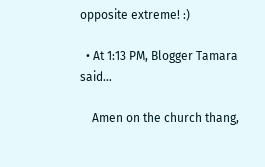opposite extreme! :)

  • At 1:13 PM, Blogger Tamara said…

    Amen on the church thang,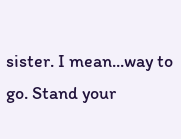sister. I mean...way to go. Stand your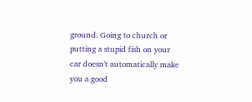ground. Going to church or putting a stupid fish on your car doesn't automatically make you a good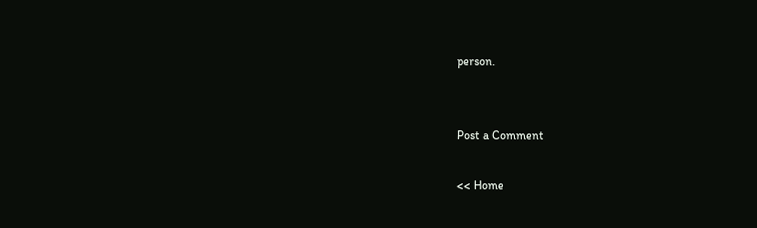person.


Post a Comment

<< Home